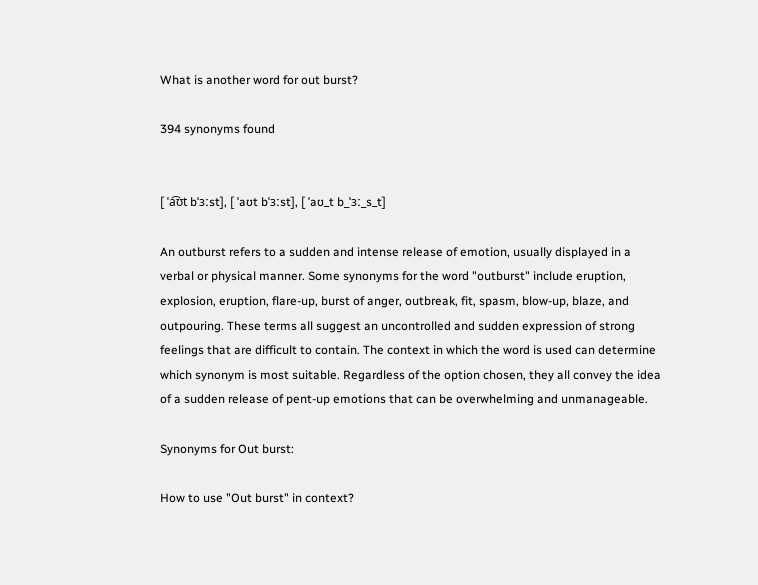What is another word for out burst?

394 synonyms found


[ ˈa͡ʊt bˈɜːst], [ ˈaʊt bˈɜːst], [ ˈaʊ_t b_ˈɜː_s_t]

An outburst refers to a sudden and intense release of emotion, usually displayed in a verbal or physical manner. Some synonyms for the word "outburst" include eruption, explosion, eruption, flare-up, burst of anger, outbreak, fit, spasm, blow-up, blaze, and outpouring. These terms all suggest an uncontrolled and sudden expression of strong feelings that are difficult to contain. The context in which the word is used can determine which synonym is most suitable. Regardless of the option chosen, they all convey the idea of a sudden release of pent-up emotions that can be overwhelming and unmanageable.

Synonyms for Out burst:

How to use "Out burst" in context?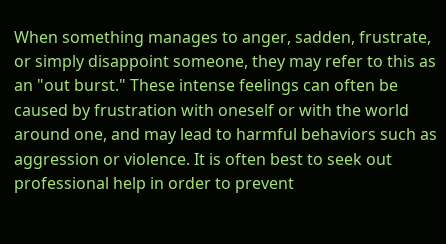When something manages to anger, sadden, frustrate, or simply disappoint someone, they may refer to this as an "out burst." These intense feelings can often be caused by frustration with oneself or with the world around one, and may lead to harmful behaviors such as aggression or violence. It is often best to seek out professional help in order to prevent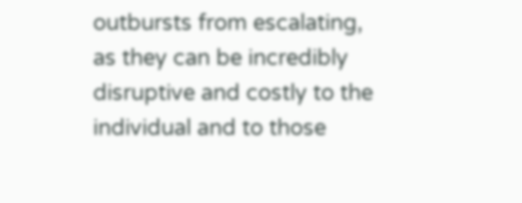outbursts from escalating, as they can be incredibly disruptive and costly to the individual and to those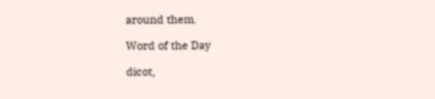around them.

Word of the Day

dicot,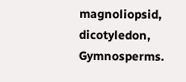magnoliopsid, dicotyledon, Gymnosperms.